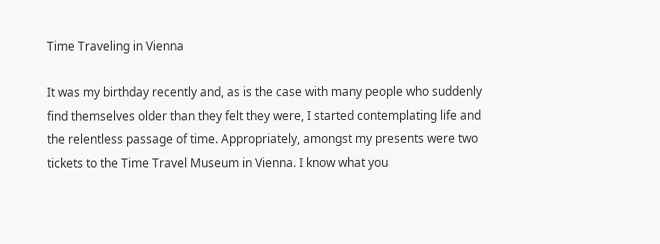Time Traveling in Vienna

It was my birthday recently and, as is the case with many people who suddenly find themselves older than they felt they were, I started contemplating life and the relentless passage of time. Appropriately, amongst my presents were two tickets to the Time Travel Museum in Vienna. I know what you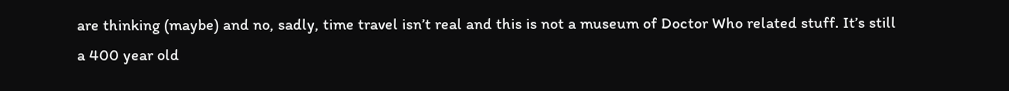are thinking (maybe) and no, sadly, time travel isn’t real and this is not a museum of Doctor Who related stuff. It’s still a 400 year old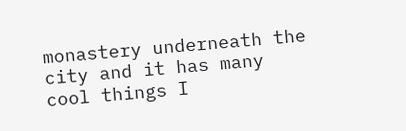monastery underneath the city and it has many cool things I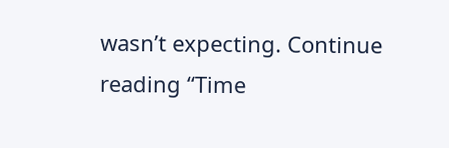wasn’t expecting. Continue reading “Time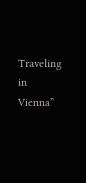Traveling in Vienna”